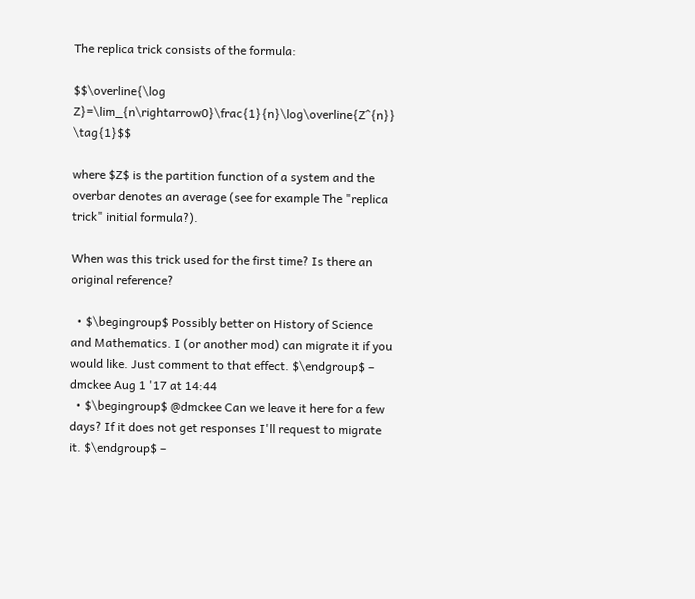The replica trick consists of the formula:

$$\overline{\log Z}=\lim_{n\rightarrow0}\frac{1}{n}\log\overline{Z^{n}} \tag{1}$$

where $Z$ is the partition function of a system and the overbar denotes an average (see for example The "replica trick" initial formula?).

When was this trick used for the first time? Is there an original reference?

  • $\begingroup$ Possibly better on History of Science and Mathematics. I (or another mod) can migrate it if you would like. Just comment to that effect. $\endgroup$ – dmckee Aug 1 '17 at 14:44
  • $\begingroup$ @dmckee Can we leave it here for a few days? If it does not get responses I'll request to migrate it. $\endgroup$ –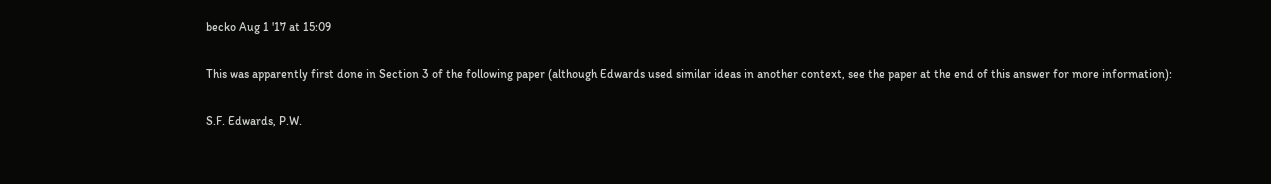becko Aug 1 '17 at 15:09

This was apparently first done in Section 3 of the following paper (although Edwards used similar ideas in another context, see the paper at the end of this answer for more information):

S.F. Edwards, P.W.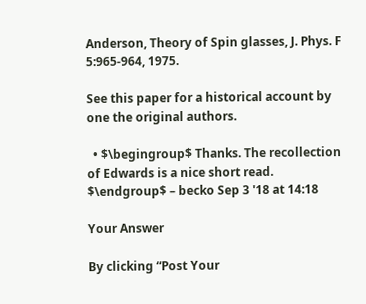Anderson, Theory of Spin glasses, J. Phys. F 5:965-964, 1975.

See this paper for a historical account by one the original authors.

  • $\begingroup$ Thanks. The recollection of Edwards is a nice short read. $\endgroup$ – becko Sep 3 '18 at 14:18

Your Answer

By clicking “Post Your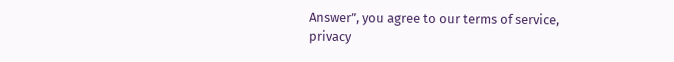Answer”, you agree to our terms of service, privacy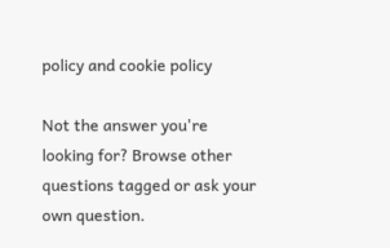policy and cookie policy

Not the answer you're looking for? Browse other questions tagged or ask your own question.